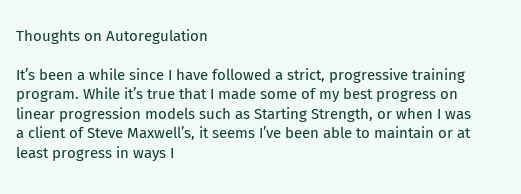Thoughts on Autoregulation

It’s been a while since I have followed a strict, progressive training program. While it’s true that I made some of my best progress on linear progression models such as Starting Strength, or when I was a client of Steve Maxwell’s, it seems I’ve been able to maintain or at least progress in ways I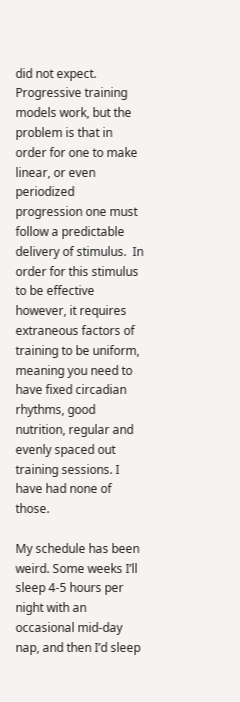did not expect. Progressive training models work, but the problem is that in order for one to make linear, or even periodized progression one must follow a predictable delivery of stimulus.  In order for this stimulus to be effective however, it requires extraneous factors of training to be uniform, meaning you need to have fixed circadian rhythms, good nutrition, regular and evenly spaced out training sessions. I have had none of those.

My schedule has been weird. Some weeks I’ll sleep 4-5 hours per night with an occasional mid-day nap, and then I’d sleep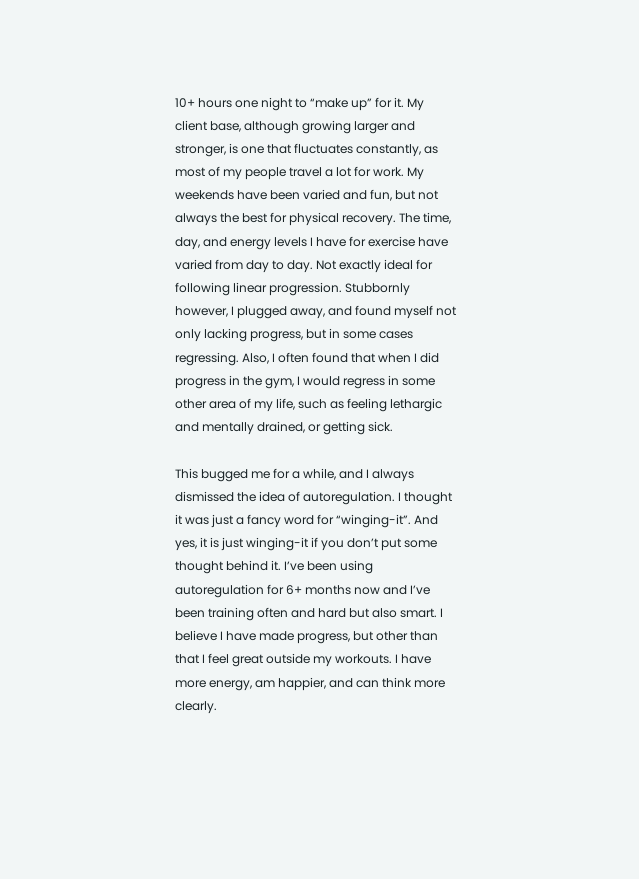10+ hours one night to “make up” for it. My client base, although growing larger and stronger, is one that fluctuates constantly, as most of my people travel a lot for work. My weekends have been varied and fun, but not always the best for physical recovery. The time, day, and energy levels I have for exercise have varied from day to day. Not exactly ideal for following linear progression. Stubbornly however, I plugged away, and found myself not only lacking progress, but in some cases regressing. Also, I often found that when I did progress in the gym, I would regress in some other area of my life, such as feeling lethargic and mentally drained, or getting sick.

This bugged me for a while, and I always dismissed the idea of autoregulation. I thought it was just a fancy word for “winging-it”. And yes, it is just winging-it if you don’t put some thought behind it. I’ve been using autoregulation for 6+ months now and I’ve been training often and hard but also smart. I believe I have made progress, but other than that I feel great outside my workouts. I have more energy, am happier, and can think more clearly.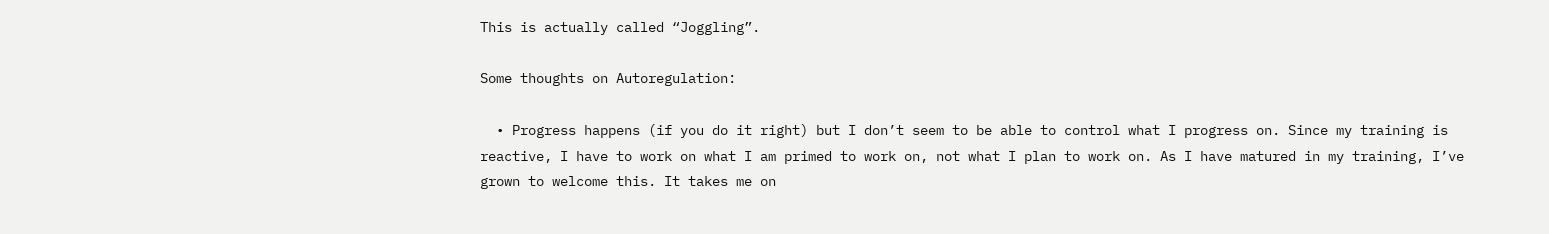This is actually called “Joggling”.

Some thoughts on Autoregulation:

  • Progress happens (if you do it right) but I don’t seem to be able to control what I progress on. Since my training is reactive, I have to work on what I am primed to work on, not what I plan to work on. As I have matured in my training, I’ve grown to welcome this. It takes me on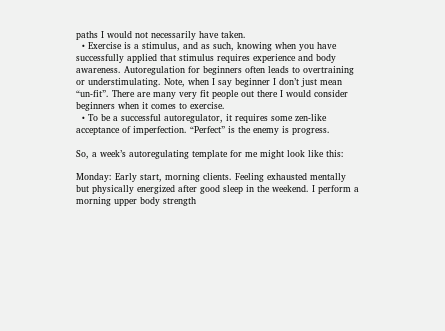paths I would not necessarily have taken.
  • Exercise is a stimulus, and as such, knowing when you have successfully applied that stimulus requires experience and body awareness. Autoregulation for beginners often leads to overtraining or understimulating. Note, when I say beginner I don’t just mean “un-fit”. There are many very fit people out there I would consider beginners when it comes to exercise.
  • To be a successful autoregulator, it requires some zen-like acceptance of imperfection. “Perfect” is the enemy is progress.

So, a week’s autoregulating template for me might look like this:

Monday: Early start, morning clients. Feeling exhausted mentally but physically energized after good sleep in the weekend. I perform a morning upper body strength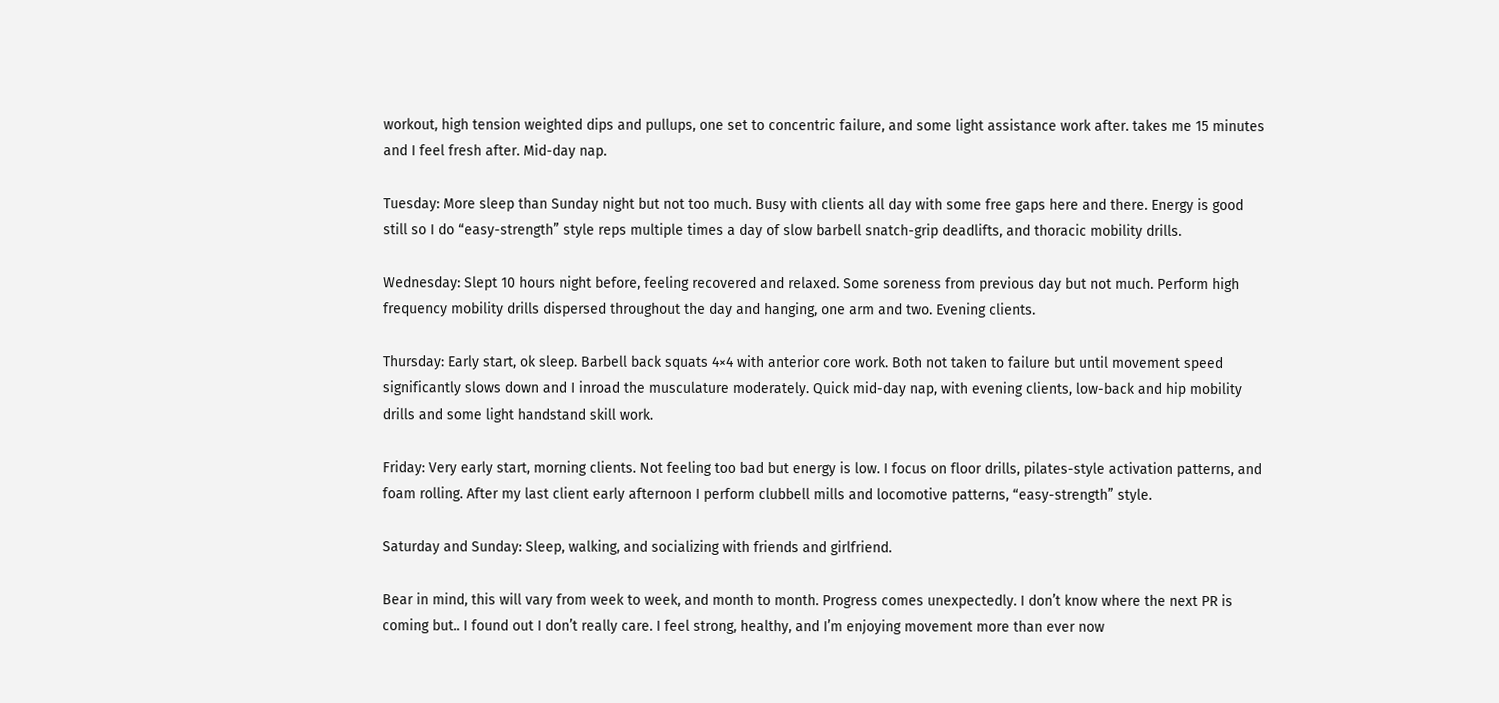workout, high tension weighted dips and pullups, one set to concentric failure, and some light assistance work after. takes me 15 minutes and I feel fresh after. Mid-day nap.

Tuesday: More sleep than Sunday night but not too much. Busy with clients all day with some free gaps here and there. Energy is good still so I do “easy-strength” style reps multiple times a day of slow barbell snatch-grip deadlifts, and thoracic mobility drills.

Wednesday: Slept 10 hours night before, feeling recovered and relaxed. Some soreness from previous day but not much. Perform high frequency mobility drills dispersed throughout the day and hanging, one arm and two. Evening clients.

Thursday: Early start, ok sleep. Barbell back squats 4×4 with anterior core work. Both not taken to failure but until movement speed significantly slows down and I inroad the musculature moderately. Quick mid-day nap, with evening clients, low-back and hip mobility drills and some light handstand skill work.

Friday: Very early start, morning clients. Not feeling too bad but energy is low. I focus on floor drills, pilates-style activation patterns, and foam rolling. After my last client early afternoon I perform clubbell mills and locomotive patterns, “easy-strength” style.

Saturday and Sunday: Sleep, walking, and socializing with friends and girlfriend.

Bear in mind, this will vary from week to week, and month to month. Progress comes unexpectedly. I don’t know where the next PR is coming but.. I found out I don’t really care. I feel strong, healthy, and I’m enjoying movement more than ever now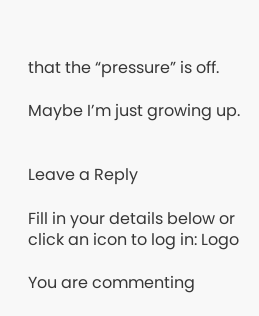that the “pressure” is off.

Maybe I’m just growing up.


Leave a Reply

Fill in your details below or click an icon to log in: Logo

You are commenting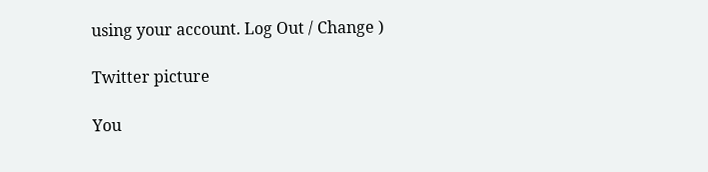using your account. Log Out / Change )

Twitter picture

You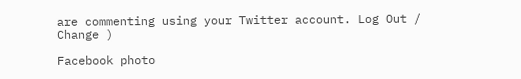are commenting using your Twitter account. Log Out / Change )

Facebook photo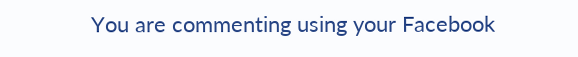You are commenting using your Facebook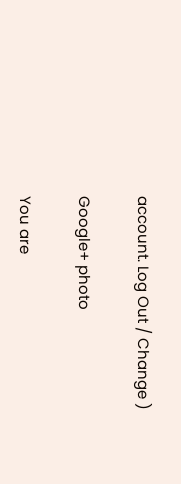account. Log Out / Change )

Google+ photo

You are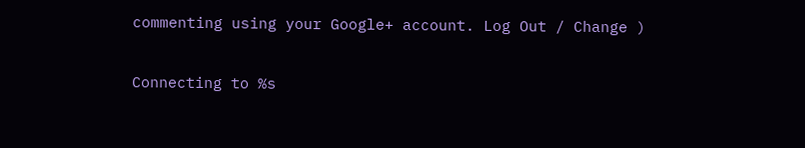commenting using your Google+ account. Log Out / Change )

Connecting to %s